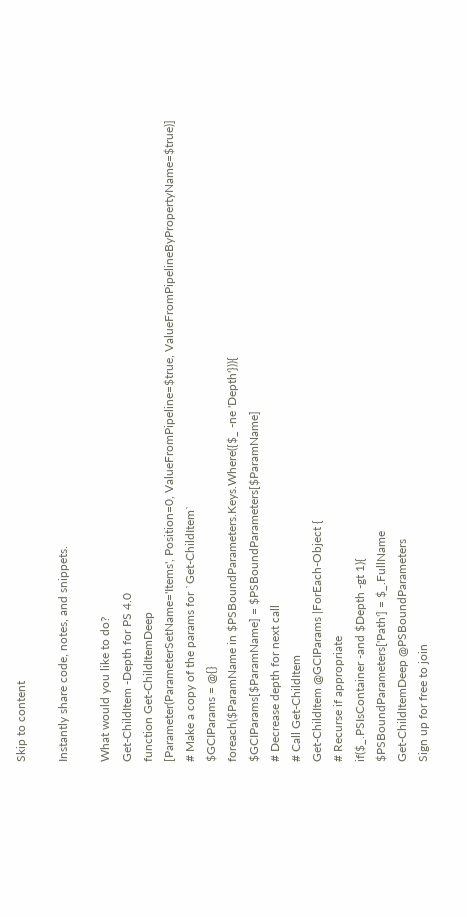Skip to content

Instantly share code, notes, and snippets.

What would you like to do?
Get-ChildItem -Depth for PS 4.0
function Get-ChildItemDeep
[Parameter(ParameterSetName='Items', Position=0, ValueFromPipeline=$true, ValueFromPipelineByPropertyName=$true)]
# Make a copy of the params for `Get-ChildItem`
$GCIParams = @{}
foreach($ParamName in $PSBoundParameters.Keys.Where({$_ -ne 'Depth'})){
$GCIParams[$ParamName] = $PSBoundParameters[$ParamName]
# Decrease depth for next call
# Call Get-ChildItem
Get-ChildItem @GCIParams |ForEach-Object {
# Recurse if appropriate
if($_.PSIsContainer -and $Depth -gt 1){
$PSBoundParameters['Path'] = $_.FullName
Get-ChildItemDeep @PSBoundParameters
Sign up for free to join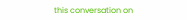this conversation on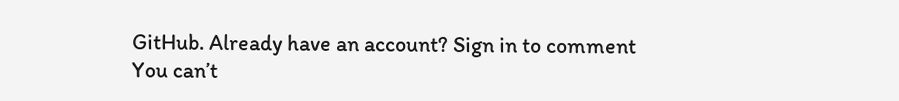GitHub. Already have an account? Sign in to comment
You can’t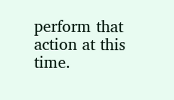perform that action at this time.